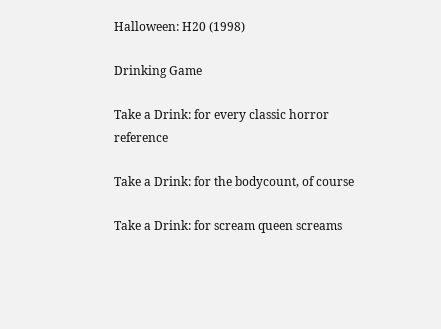Halloween: H20 (1998)

Drinking Game

Take a Drink: for every classic horror reference

Take a Drink: for the bodycount, of course

Take a Drink: for scream queen screams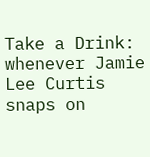Take a Drink: whenever Jamie Lee Curtis snaps on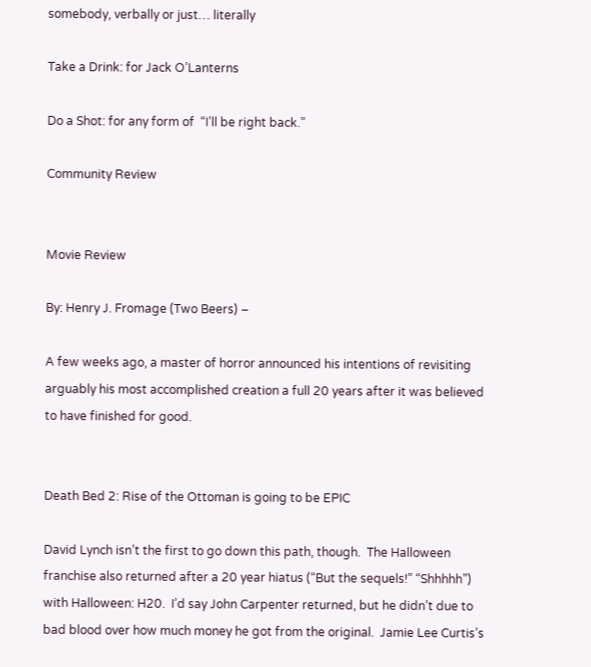somebody, verbally or just… literally

Take a Drink: for Jack O’Lanterns

Do a Shot: for any form of  “I’ll be right back.”

Community Review


Movie Review

By: Henry J. Fromage (Two Beers) –

A few weeks ago, a master of horror announced his intentions of revisiting arguably his most accomplished creation a full 20 years after it was believed to have finished for good.


Death Bed 2: Rise of the Ottoman is going to be EPIC

David Lynch isn’t the first to go down this path, though.  The Halloween franchise also returned after a 20 year hiatus (“But the sequels!” “Shhhhh”) with Halloween: H20.  I’d say John Carpenter returned, but he didn’t due to bad blood over how much money he got from the original.  Jamie Lee Curtis’s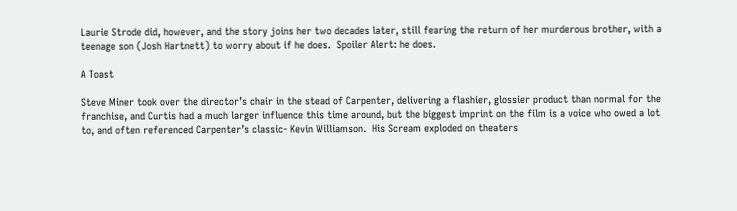Laurie Strode did, however, and the story joins her two decades later, still fearing the return of her murderous brother, with a teenage son (Josh Hartnett) to worry about if he does.  Spoiler Alert: he does.

A Toast

Steve Miner took over the director’s chair in the stead of Carpenter, delivering a flashier, glossier product than normal for the franchise, and Curtis had a much larger influence this time around, but the biggest imprint on the film is a voice who owed a lot to, and often referenced Carpenter’s classic- Kevin Williamson.  His Scream exploded on theaters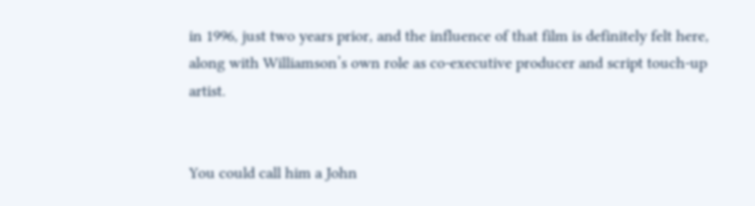in 1996, just two years prior, and the influence of that film is definitely felt here, along with Williamson’s own role as co-executive producer and script touch-up artist.


You could call him a John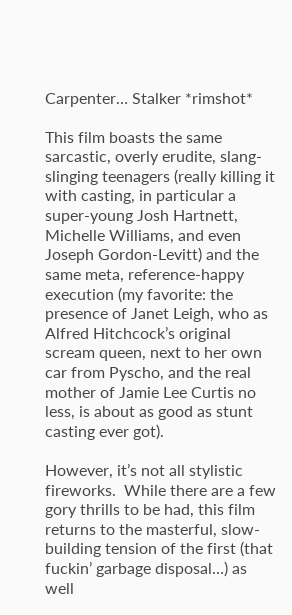Carpenter… Stalker *rimshot*

This film boasts the same sarcastic, overly erudite, slang-slinging teenagers (really killing it with casting, in particular a super-young Josh Hartnett, Michelle Williams, and even Joseph Gordon-Levitt) and the same meta, reference-happy execution (my favorite: the presence of Janet Leigh, who as Alfred Hitchcock’s original scream queen, next to her own car from Pyscho, and the real mother of Jamie Lee Curtis no less, is about as good as stunt casting ever got).

However, it’s not all stylistic fireworks.  While there are a few gory thrills to be had, this film returns to the masterful, slow-building tension of the first (that fuckin’ garbage disposal…) as well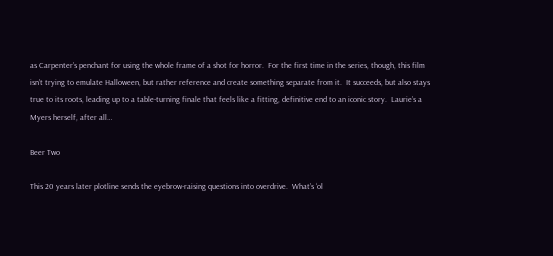as Carpenter’s penchant for using the whole frame of a shot for horror.  For the first time in the series, though, this film isn’t trying to emulate Halloween, but rather reference and create something separate from it.  It succeeds, but also stays true to its roots, leading up to a table-turning finale that feels like a fitting, definitive end to an iconic story.  Laurie’s a Myers herself, after all…

Beer Two

This 20 years later plotline sends the eyebrow-raising questions into overdrive.  What’s ‘ol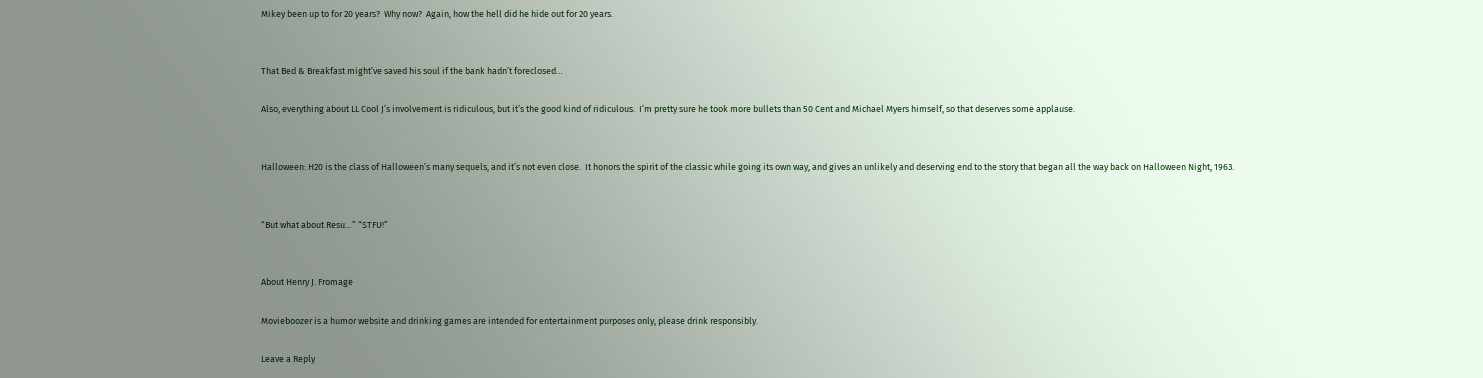Mikey been up to for 20 years?  Why now?  Again, how the hell did he hide out for 20 years.


That Bed & Breakfast might’ve saved his soul if the bank hadn’t foreclosed…

Also, everything about LL Cool J’s involvement is ridiculous, but it’s the good kind of ridiculous.  I’m pretty sure he took more bullets than 50 Cent and Michael Myers himself, so that deserves some applause.


Halloween: H20 is the class of Halloween’s many sequels, and it’s not even close.  It honors the spirit of the classic while going its own way, and gives an unlikely and deserving end to the story that began all the way back on Halloween Night, 1963.


“But what about Resu…” “STFU!”


About Henry J. Fromage

Movieboozer is a humor website and drinking games are intended for entertainment purposes only, please drink responsibly.

Leave a Reply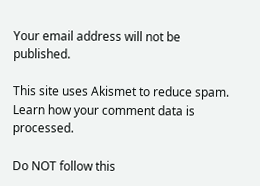Your email address will not be published.

This site uses Akismet to reduce spam. Learn how your comment data is processed.

Do NOT follow this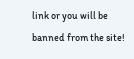link or you will be banned from the site!